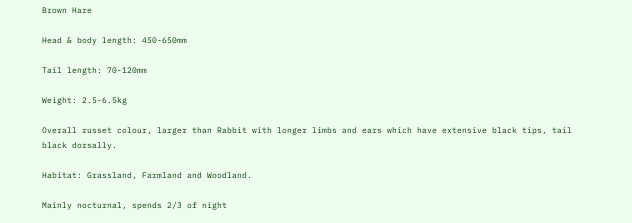Brown Hare

Head & body length: 450-650mm

Tail length: 70-120mm

Weight: 2.5-6.5kg

Overall russet colour, larger than Rabbit with longer limbs and ears which have extensive black tips, tail black dorsally.

Habitat: Grassland, Farmland and Woodland.

Mainly nocturnal, spends 2/3 of night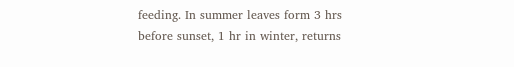feeding. In summer leaves form 3 hrs before sunset, 1 hr in winter, returns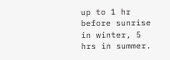up to 1 hr before sunrise in winter, 5 hrs in summer.